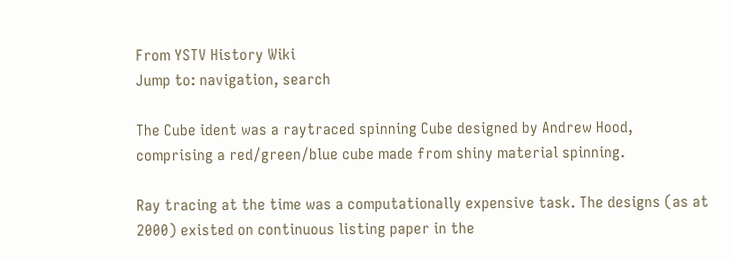From YSTV History Wiki
Jump to: navigation, search

The Cube ident was a raytraced spinning Cube designed by Andrew Hood, comprising a red/green/blue cube made from shiny material spinning.

Ray tracing at the time was a computationally expensive task. The designs (as at 2000) existed on continuous listing paper in the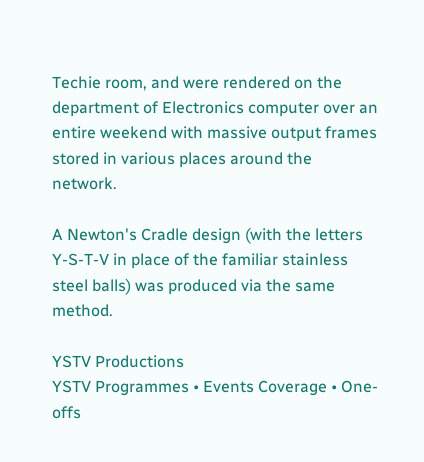Techie room, and were rendered on the department of Electronics computer over an entire weekend with massive output frames stored in various places around the network.

A Newton's Cradle design (with the letters Y-S-T-V in place of the familiar stainless steel balls) was produced via the same method.

YSTV Productions
YSTV Programmes • Events Coverage • One-offs